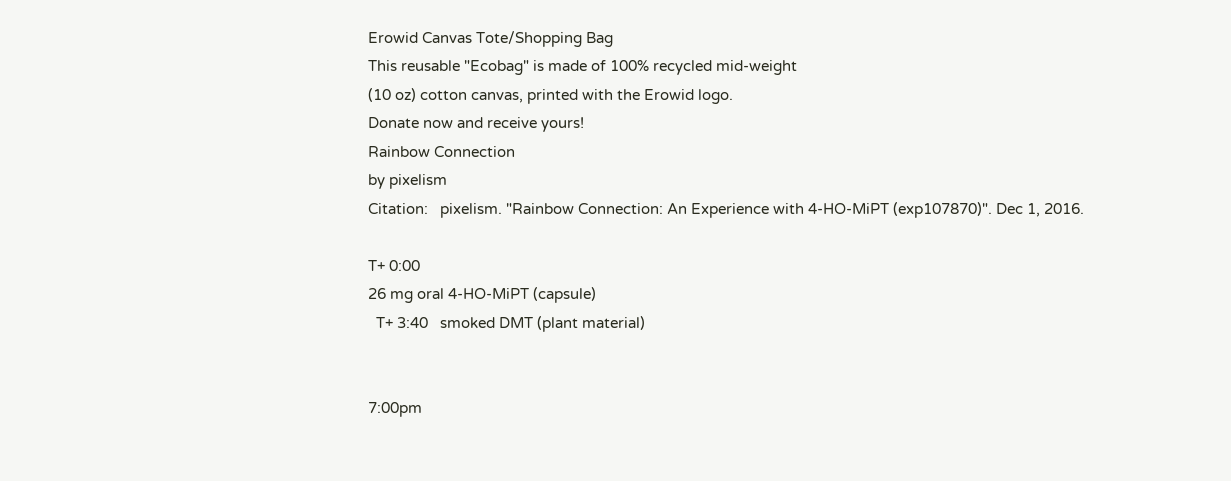Erowid Canvas Tote/Shopping Bag
This reusable "Ecobag" is made of 100% recycled mid-weight
(10 oz) cotton canvas, printed with the Erowid logo.
Donate now and receive yours!
Rainbow Connection
by pixelism
Citation:   pixelism. "Rainbow Connection: An Experience with 4-HO-MiPT (exp107870)". Dec 1, 2016.

T+ 0:00
26 mg oral 4-HO-MiPT (capsule)
  T+ 3:40   smoked DMT (plant material)


7:00pm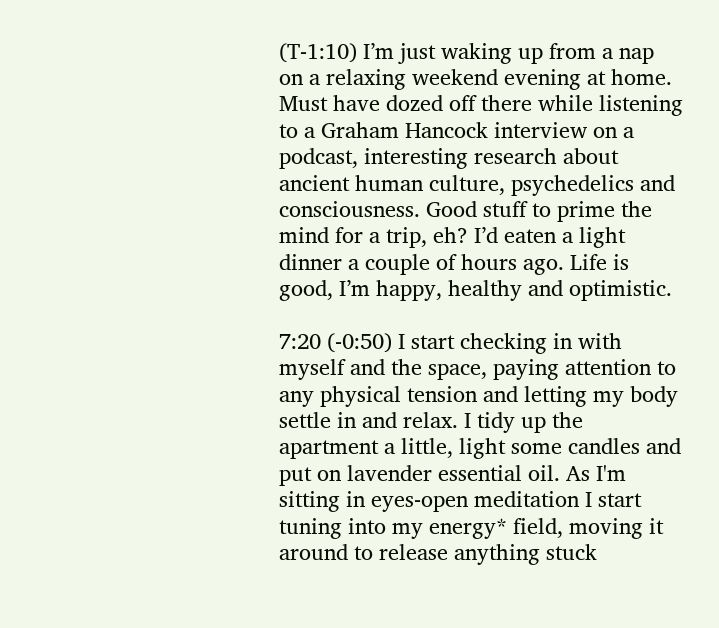(T-1:10) I’m just waking up from a nap on a relaxing weekend evening at home. Must have dozed off there while listening to a Graham Hancock interview on a podcast, interesting research about ancient human culture, psychedelics and consciousness. Good stuff to prime the mind for a trip, eh? I’d eaten a light dinner a couple of hours ago. Life is good, I’m happy, healthy and optimistic.

7:20 (-0:50) I start checking in with myself and the space, paying attention to any physical tension and letting my body settle in and relax. I tidy up the apartment a little, light some candles and put on lavender essential oil. As I'm sitting in eyes-open meditation I start tuning into my energy* field, moving it around to release anything stuck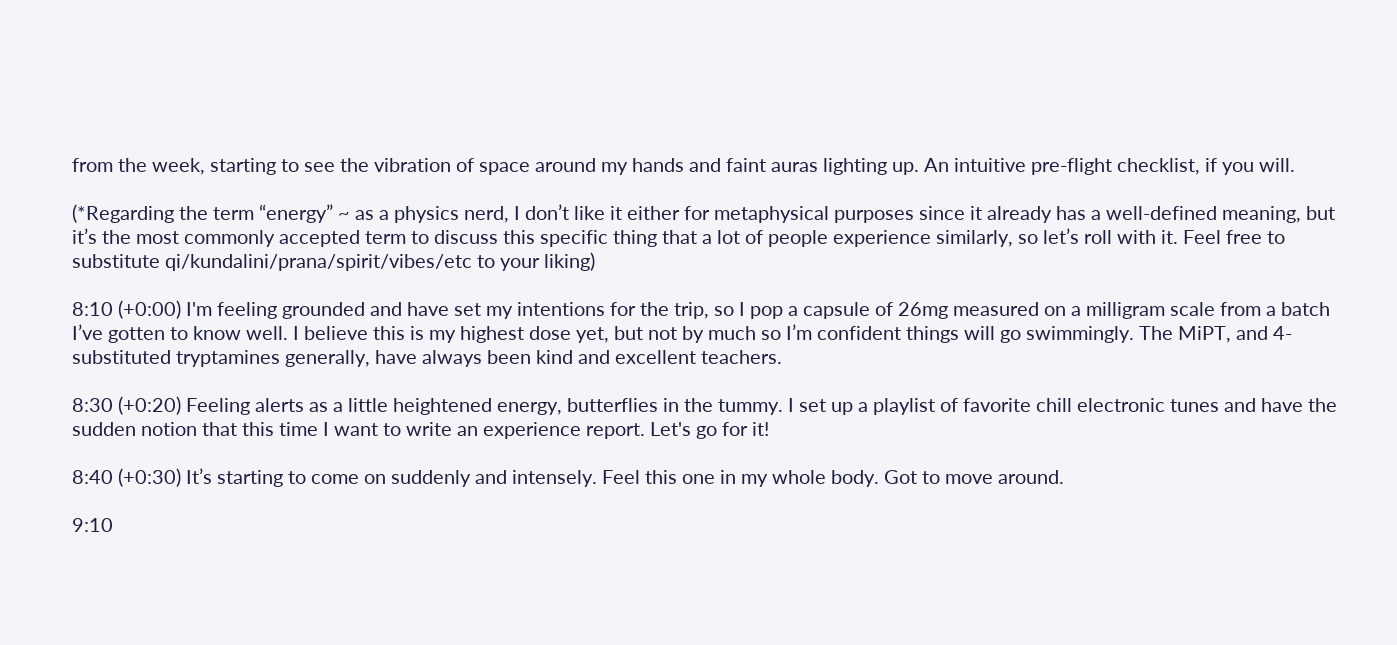from the week, starting to see the vibration of space around my hands and faint auras lighting up. An intuitive pre-flight checklist, if you will.

(*Regarding the term “energy” ~ as a physics nerd, I don’t like it either for metaphysical purposes since it already has a well-defined meaning, but it’s the most commonly accepted term to discuss this specific thing that a lot of people experience similarly, so let’s roll with it. Feel free to substitute qi/kundalini/prana/spirit/vibes/etc to your liking)

8:10 (+0:00) I'm feeling grounded and have set my intentions for the trip, so I pop a capsule of 26mg measured on a milligram scale from a batch I’ve gotten to know well. I believe this is my highest dose yet, but not by much so I’m confident things will go swimmingly. The MiPT, and 4-substituted tryptamines generally, have always been kind and excellent teachers.

8:30 (+0:20) Feeling alerts as a little heightened energy, butterflies in the tummy. I set up a playlist of favorite chill electronic tunes and have the sudden notion that this time I want to write an experience report. Let's go for it!

8:40 (+0:30) It’s starting to come on suddenly and intensely. Feel this one in my whole body. Got to move around.

9:10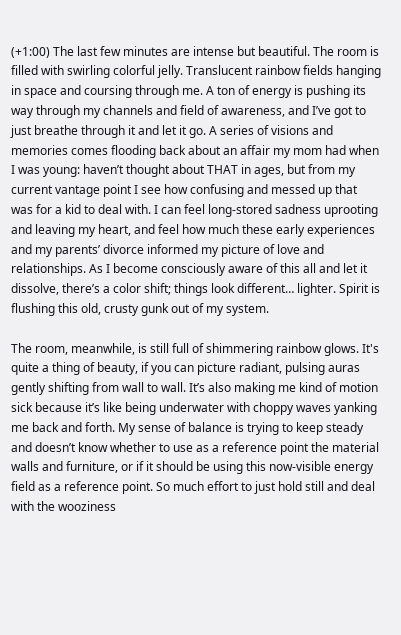(+1:00) The last few minutes are intense but beautiful. The room is filled with swirling colorful jelly. Translucent rainbow fields hanging in space and coursing through me. A ton of energy is pushing its way through my channels and field of awareness, and I’ve got to just breathe through it and let it go. A series of visions and memories comes flooding back about an affair my mom had when I was young: haven’t thought about THAT in ages, but from my current vantage point I see how confusing and messed up that was for a kid to deal with. I can feel long-stored sadness uprooting and leaving my heart, and feel how much these early experiences and my parents’ divorce informed my picture of love and relationships. As I become consciously aware of this all and let it dissolve, there’s a color shift; things look different… lighter. Spirit is flushing this old, crusty gunk out of my system.

The room, meanwhile, is still full of shimmering rainbow glows. It's quite a thing of beauty, if you can picture radiant, pulsing auras gently shifting from wall to wall. It’s also making me kind of motion sick because it’s like being underwater with choppy waves yanking me back and forth. My sense of balance is trying to keep steady and doesn’t know whether to use as a reference point the material walls and furniture, or if it should be using this now-visible energy field as a reference point. So much effort to just hold still and deal with the wooziness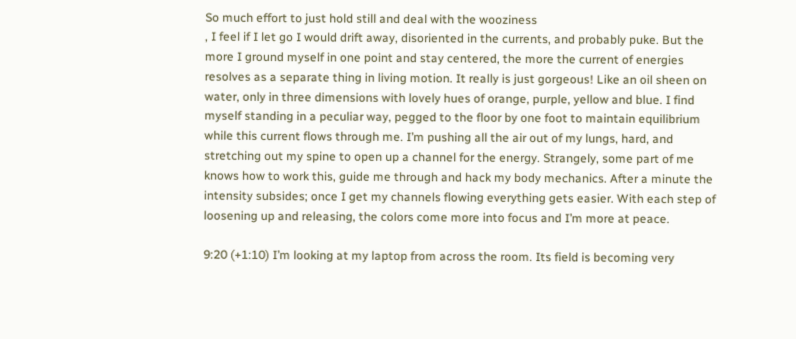So much effort to just hold still and deal with the wooziness
, I feel if I let go I would drift away, disoriented in the currents, and probably puke. But the more I ground myself in one point and stay centered, the more the current of energies resolves as a separate thing in living motion. It really is just gorgeous! Like an oil sheen on water, only in three dimensions with lovely hues of orange, purple, yellow and blue. I find myself standing in a peculiar way, pegged to the floor by one foot to maintain equilibrium while this current flows through me. I’m pushing all the air out of my lungs, hard, and stretching out my spine to open up a channel for the energy. Strangely, some part of me knows how to work this, guide me through and hack my body mechanics. After a minute the intensity subsides; once I get my channels flowing everything gets easier. With each step of loosening up and releasing, the colors come more into focus and I’m more at peace.

9:20 (+1:10) I’m looking at my laptop from across the room. Its field is becoming very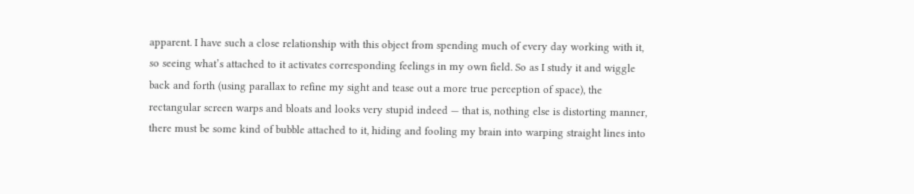apparent. I have such a close relationship with this object from spending much of every day working with it, so seeing what’s attached to it activates corresponding feelings in my own field. So as I study it and wiggle back and forth (using parallax to refine my sight and tease out a more true perception of space), the rectangular screen warps and bloats and looks very stupid indeed — that is, nothing else is distorting manner, there must be some kind of bubble attached to it, hiding and fooling my brain into warping straight lines into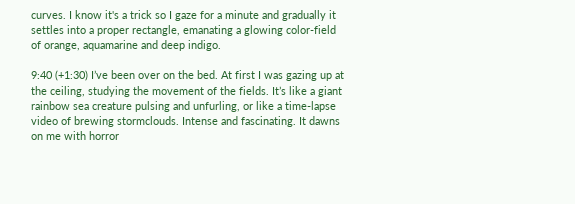curves. I know it's a trick so I gaze for a minute and gradually it settles into a proper rectangle, emanating a glowing color-field of orange, aquamarine and deep indigo.

9:40 (+1:30) I’ve been over on the bed. At first I was gazing up at the ceiling, studying the movement of the fields. It’s like a giant rainbow sea creature pulsing and unfurling, or like a time-lapse video of brewing stormclouds. Intense and fascinating. It dawns on me with horror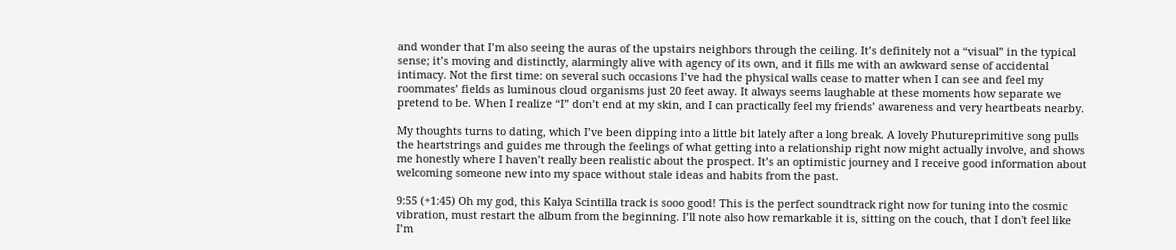and wonder that I’m also seeing the auras of the upstairs neighbors through the ceiling. It’s definitely not a “visual” in the typical sense; it’s moving and distinctly, alarmingly alive with agency of its own, and it fills me with an awkward sense of accidental intimacy. Not the first time: on several such occasions I’ve had the physical walls cease to matter when I can see and feel my roommates’ fields as luminous cloud organisms just 20 feet away. It always seems laughable at these moments how separate we pretend to be. When I realize “I” don’t end at my skin, and I can practically feel my friends’ awareness and very heartbeats nearby.

My thoughts turns to dating, which I’ve been dipping into a little bit lately after a long break. A lovely Phutureprimitive song pulls the heartstrings and guides me through the feelings of what getting into a relationship right now might actually involve, and shows me honestly where I haven’t really been realistic about the prospect. It’s an optimistic journey and I receive good information about welcoming someone new into my space without stale ideas and habits from the past.

9:55 (+1:45) Oh my god, this Kalya Scintilla track is sooo good! This is the perfect soundtrack right now for tuning into the cosmic vibration, must restart the album from the beginning. I’ll note also how remarkable it is, sitting on the couch, that I don't feel like I’m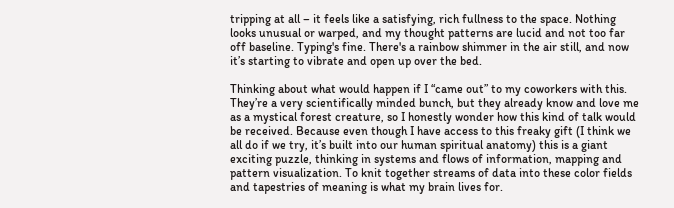tripping at all – it feels like a satisfying, rich fullness to the space. Nothing looks unusual or warped, and my thought patterns are lucid and not too far off baseline. Typing's fine. There's a rainbow shimmer in the air still, and now it’s starting to vibrate and open up over the bed.

Thinking about what would happen if I “came out” to my coworkers with this. They’re a very scientifically minded bunch, but they already know and love me as a mystical forest creature, so I honestly wonder how this kind of talk would be received. Because even though I have access to this freaky gift (I think we all do if we try, it’s built into our human spiritual anatomy) this is a giant exciting puzzle, thinking in systems and flows of information, mapping and pattern visualization. To knit together streams of data into these color fields and tapestries of meaning is what my brain lives for.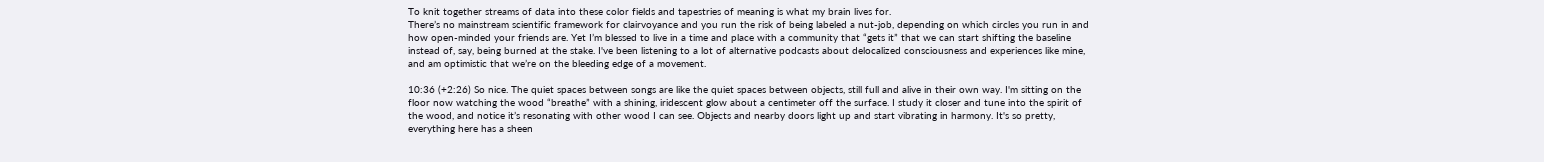To knit together streams of data into these color fields and tapestries of meaning is what my brain lives for.
There’s no mainstream scientific framework for clairvoyance and you run the risk of being labeled a nut-job, depending on which circles you run in and how open-minded your friends are. Yet I’m blessed to live in a time and place with a community that “gets it” that we can start shifting the baseline instead of, say, being burned at the stake. I've been listening to a lot of alternative podcasts about delocalized consciousness and experiences like mine, and am optimistic that we’re on the bleeding edge of a movement.

10:36 (+2:26) So nice. The quiet spaces between songs are like the quiet spaces between objects, still full and alive in their own way. I'm sitting on the floor now watching the wood “breathe” with a shining, iridescent glow about a centimeter off the surface. I study it closer and tune into the spirit of the wood, and notice it’s resonating with other wood I can see. Objects and nearby doors light up and start vibrating in harmony. It's so pretty, everything here has a sheen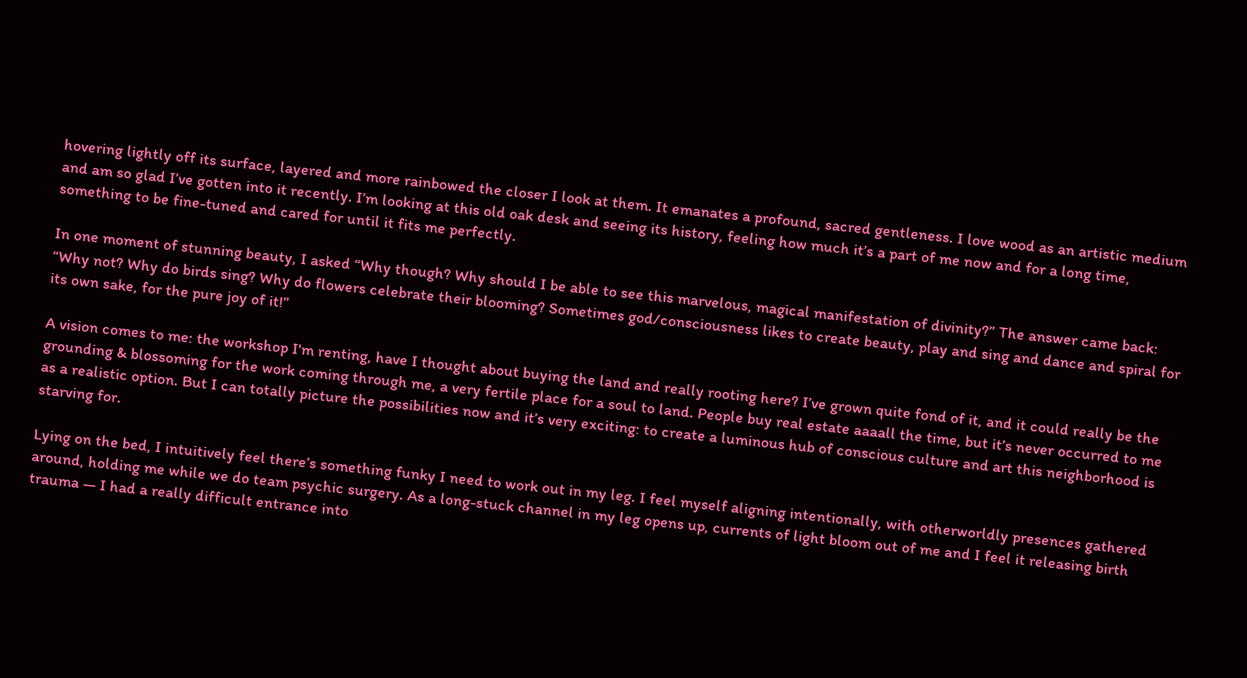hovering lightly off its surface, layered and more rainbowed the closer I look at them. It emanates a profound, sacred gentleness. I love wood as an artistic medium and am so glad I’ve gotten into it recently. I’m looking at this old oak desk and seeing its history, feeling how much it’s a part of me now and for a long time, something to be fine-tuned and cared for until it fits me perfectly.

In one moment of stunning beauty, I asked “Why though? Why should I be able to see this marvelous, magical manifestation of divinity?” The answer came back: “Why not? Why do birds sing? Why do flowers celebrate their blooming? Sometimes god/consciousness likes to create beauty, play and sing and dance and spiral for its own sake, for the pure joy of it!”

A vision comes to me: the workshop I'm renting, have I thought about buying the land and really rooting here? I’ve grown quite fond of it, and it could really be the grounding & blossoming for the work coming through me, a very fertile place for a soul to land. People buy real estate aaaall the time, but it’s never occurred to me as a realistic option. But I can totally picture the possibilities now and it’s very exciting: to create a luminous hub of conscious culture and art this neighborhood is starving for.

Lying on the bed, I intuitively feel there’s something funky I need to work out in my leg. I feel myself aligning intentionally, with otherworldly presences gathered around, holding me while we do team psychic surgery. As a long-stuck channel in my leg opens up, currents of light bloom out of me and I feel it releasing birth trauma — I had a really difficult entrance into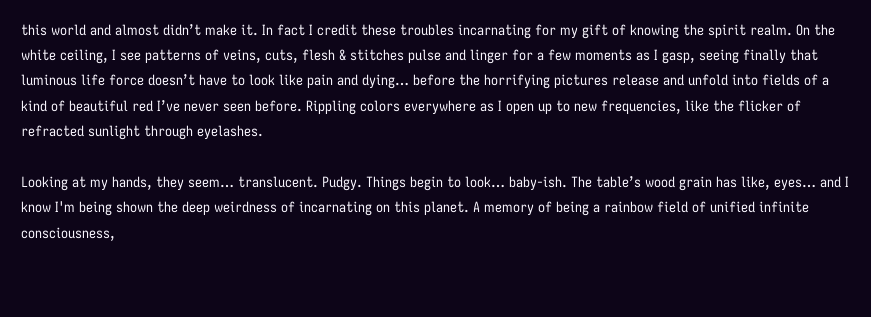this world and almost didn’t make it. In fact I credit these troubles incarnating for my gift of knowing the spirit realm. On the white ceiling, I see patterns of veins, cuts, flesh & stitches pulse and linger for a few moments as I gasp, seeing finally that luminous life force doesn’t have to look like pain and dying… before the horrifying pictures release and unfold into fields of a kind of beautiful red I’ve never seen before. Rippling colors everywhere as I open up to new frequencies, like the flicker of refracted sunlight through eyelashes.

Looking at my hands, they seem… translucent. Pudgy. Things begin to look… baby-ish. The table’s wood grain has like, eyes… and I know I'm being shown the deep weirdness of incarnating on this planet. A memory of being a rainbow field of unified infinite consciousness,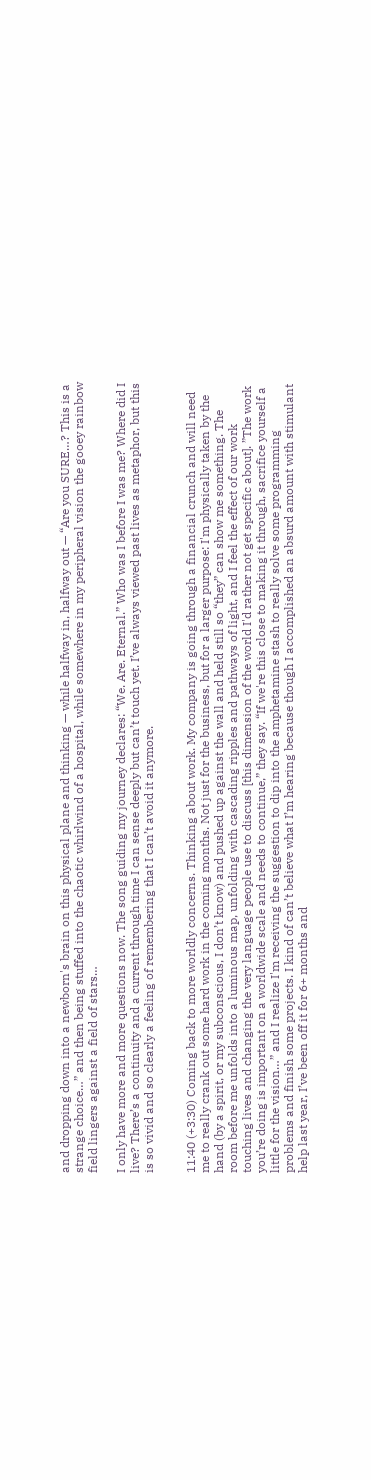and dropping down into a newborn's brain on this physical plane and thinking — while halfway in, halfway out — “Are you SURE…? This is a strange choice…” and then being stuffed into the chaotic whirlwind of a hospital, while somewhere in my peripheral vision the gooey rainbow field lingers against a field of stars…

I only have more and more questions now. The song guiding my journey declares: “We. Are. Eternal.” Who was I before I was me? Where did I live? There’s a continuity and a current through time I can sense deeply but can’t touch yet. I’ve always viewed past lives as metaphor, but this is so vivid and so clearly a feeling of remembering that I can’t avoid it anymore.


11:40 (+3:30) Coming back to more worldly concerns. Thinking about work. My company is going through a financial crunch and will need me to really crank out some hard work in the coming months. Not just for the business, but for a larger purpose: I'm physically taken by the hand (by a spirit, or my subconscious, I don’t know) and pushed up against the wall and held still so “they” can show me something. The room before me unfolds into a luminous map, unfolding with cascading ripples and pathways of light, and I feel the effect of our work touching lives and changing the very language people use to discuss [this dimension of the world I'd rather not get specific about]. ”The work you’re doing is important on a worldwide scale and needs to continue,” they say. “If we're this close to making it through, sacrifice yourself a little for the vision…” and I realize I'm receiving the suggestion to dip into the amphetamine stash to really solve some programming problems and finish some projects. I kind of can’t believe what I’m hearing because though I accomplished an absurd amount with stimulant help last year, I’ve been off it for 6+ months and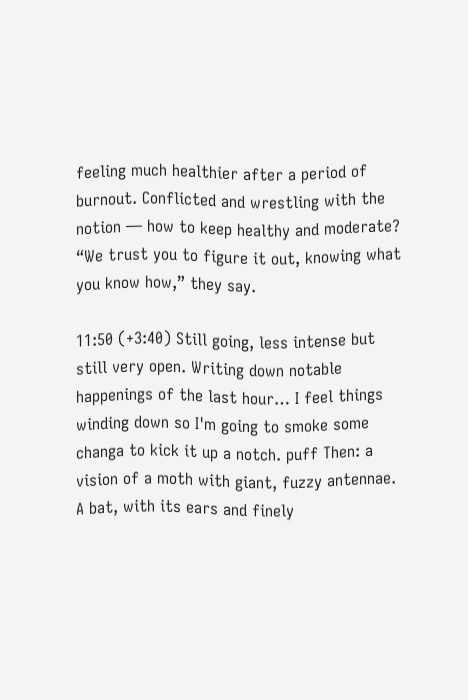feeling much healthier after a period of burnout. Conflicted and wrestling with the notion — how to keep healthy and moderate? “We trust you to figure it out, knowing what you know how,” they say.

11:50 (+3:40) Still going, less intense but still very open. Writing down notable happenings of the last hour… I feel things winding down so I'm going to smoke some changa to kick it up a notch. puff Then: a vision of a moth with giant, fuzzy antennae. A bat, with its ears and finely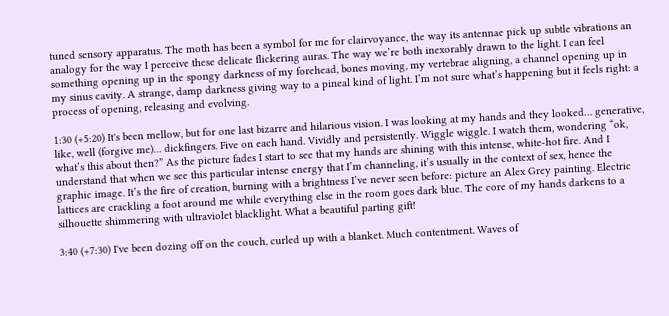tuned sensory apparatus. The moth has been a symbol for me for clairvoyance, the way its antennae pick up subtle vibrations an analogy for the way I perceive these delicate flickering auras. The way we’re both inexorably drawn to the light. I can feel something opening up in the spongy darkness of my forehead, bones moving, my vertebrae aligning, a channel opening up in my sinus cavity. A strange, damp darkness giving way to a pineal kind of light. I’m not sure what’s happening but it feels right: a process of opening, releasing and evolving.

1:30 (+5:20) It's been mellow, but for one last bizarre and hilarious vision. I was looking at my hands and they looked… generative, like, well (forgive me)… dickfingers. Five on each hand. Vividly and persistently. Wiggle wiggle. I watch them, wondering “ok, what’s this about then?” As the picture fades I start to see that my hands are shining with this intense, white-hot fire. And I understand that when we see this particular intense energy that I’m channeling, it’s usually in the context of sex, hence the graphic image. It’s the fire of creation, burning with a brightness I’ve never seen before: picture an Alex Grey painting. Electric lattices are crackling a foot around me while everything else in the room goes dark blue. The core of my hands darkens to a silhouette shimmering with ultraviolet blacklight. What a beautiful parting gift!

3:40 (+7:30) I've been dozing off on the couch, curled up with a blanket. Much contentment. Waves of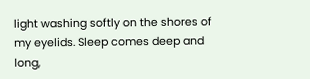light washing softly on the shores of my eyelids. Sleep comes deep and long,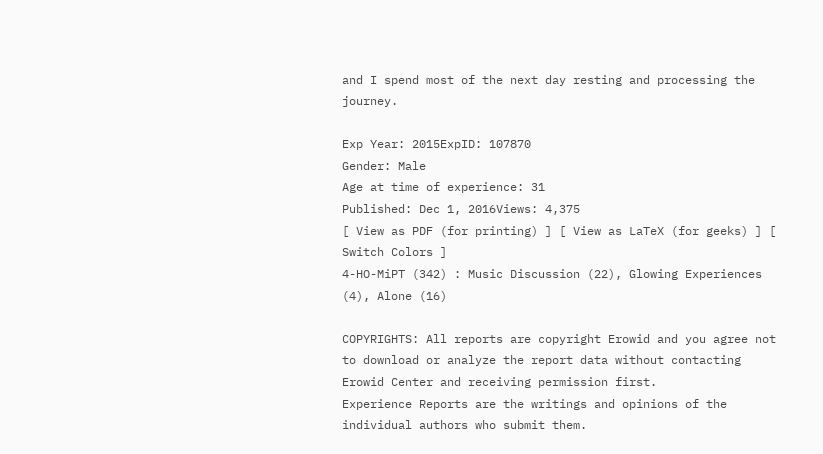and I spend most of the next day resting and processing the journey.

Exp Year: 2015ExpID: 107870
Gender: Male
Age at time of experience: 31
Published: Dec 1, 2016Views: 4,375
[ View as PDF (for printing) ] [ View as LaTeX (for geeks) ] [ Switch Colors ]
4-HO-MiPT (342) : Music Discussion (22), Glowing Experiences (4), Alone (16)

COPYRIGHTS: All reports are copyright Erowid and you agree not to download or analyze the report data without contacting Erowid Center and receiving permission first.
Experience Reports are the writings and opinions of the individual authors who submit them.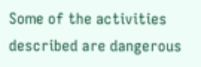Some of the activities described are dangerous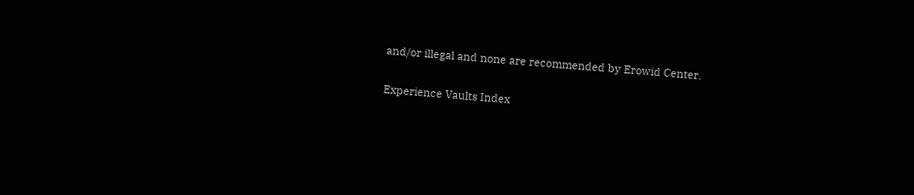and/or illegal and none are recommended by Erowid Center.

Experience Vaults Index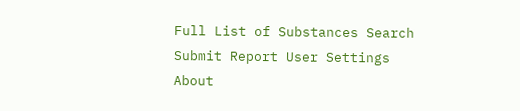Full List of Substances Search Submit Report User Settings About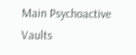Main Psychoactive Vaults